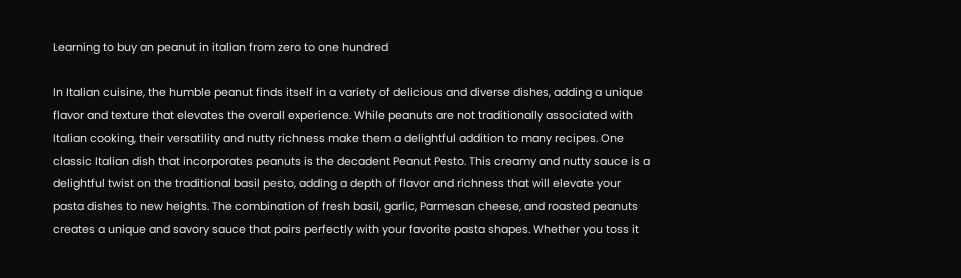Learning to buy an peanut in italian from zero to one hundred

In Italian cuisine, the humble peanut finds itself in a variety of delicious and diverse dishes, adding a unique flavor and texture that elevates the overall experience. While peanuts are not traditionally associated with Italian cooking, their versatility and nutty richness make them a delightful addition to many recipes. One classic Italian dish that incorporates peanuts is the decadent Peanut Pesto. This creamy and nutty sauce is a delightful twist on the traditional basil pesto, adding a depth of flavor and richness that will elevate your pasta dishes to new heights. The combination of fresh basil, garlic, Parmesan cheese, and roasted peanuts creates a unique and savory sauce that pairs perfectly with your favorite pasta shapes. Whether you toss it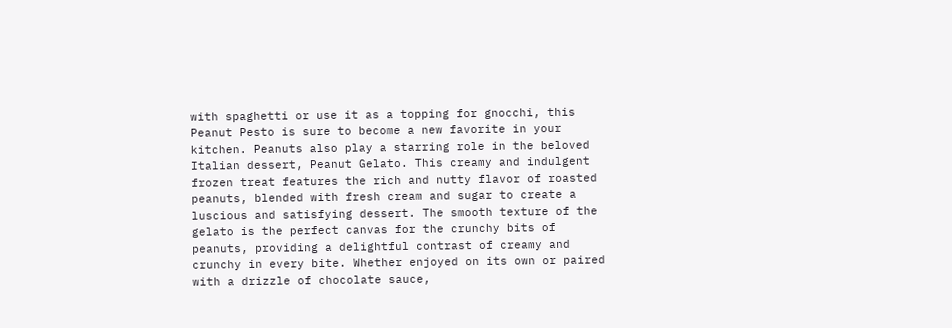with spaghetti or use it as a topping for gnocchi, this Peanut Pesto is sure to become a new favorite in your kitchen. Peanuts also play a starring role in the beloved Italian dessert, Peanut Gelato. This creamy and indulgent frozen treat features the rich and nutty flavor of roasted peanuts, blended with fresh cream and sugar to create a luscious and satisfying dessert. The smooth texture of the gelato is the perfect canvas for the crunchy bits of peanuts, providing a delightful contrast of creamy and crunchy in every bite. Whether enjoyed on its own or paired with a drizzle of chocolate sauce,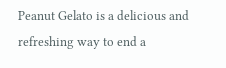Peanut Gelato is a delicious and refreshing way to end a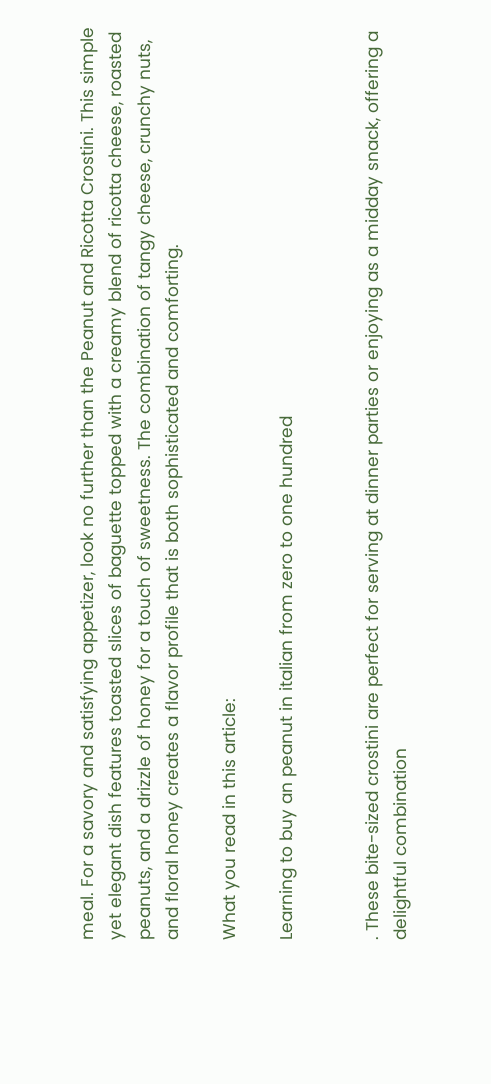meal. For a savory and satisfying appetizer, look no further than the Peanut and Ricotta Crostini. This simple yet elegant dish features toasted slices of baguette topped with a creamy blend of ricotta cheese, roasted peanuts, and a drizzle of honey for a touch of sweetness. The combination of tangy cheese, crunchy nuts, and floral honey creates a flavor profile that is both sophisticated and comforting.

What you read in this article:

Learning to buy an peanut in italian from zero to one hundred


. These bite-sized crostini are perfect for serving at dinner parties or enjoying as a midday snack, offering a delightful combination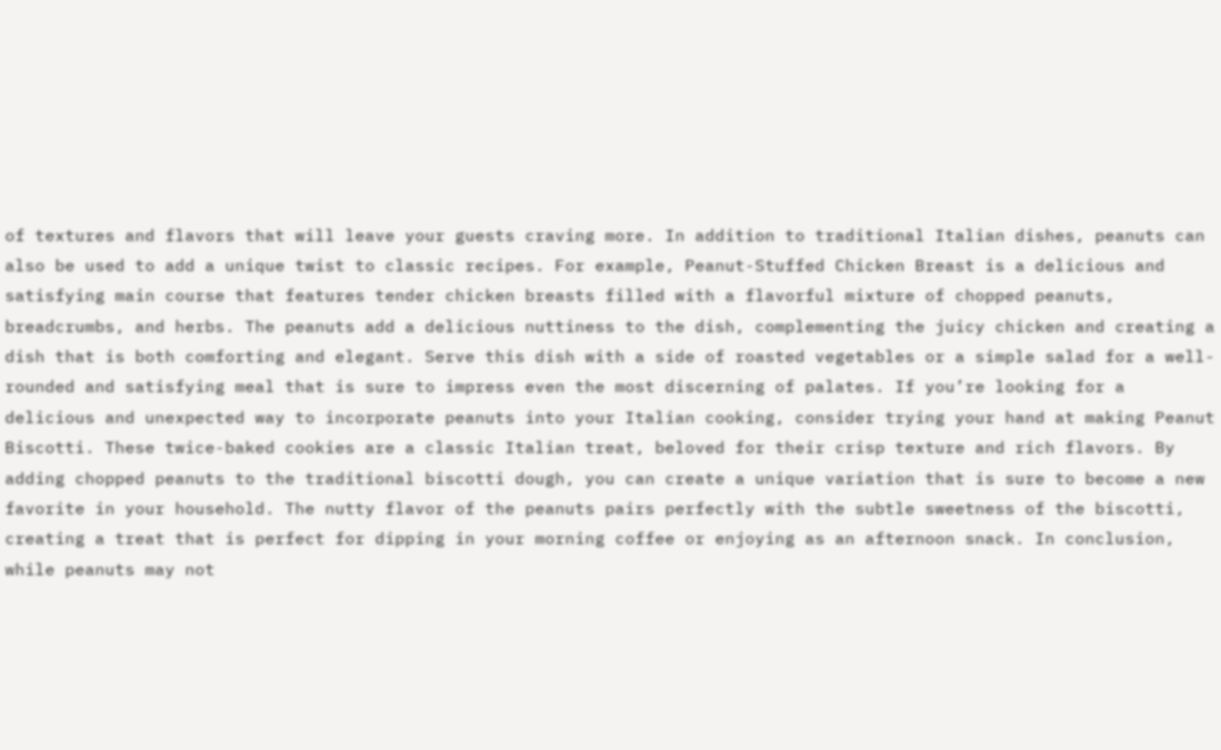of textures and flavors that will leave your guests craving more. In addition to traditional Italian dishes, peanuts can also be used to add a unique twist to classic recipes. For example, Peanut-Stuffed Chicken Breast is a delicious and satisfying main course that features tender chicken breasts filled with a flavorful mixture of chopped peanuts, breadcrumbs, and herbs. The peanuts add a delicious nuttiness to the dish, complementing the juicy chicken and creating a dish that is both comforting and elegant. Serve this dish with a side of roasted vegetables or a simple salad for a well-rounded and satisfying meal that is sure to impress even the most discerning of palates. If you’re looking for a delicious and unexpected way to incorporate peanuts into your Italian cooking, consider trying your hand at making Peanut Biscotti. These twice-baked cookies are a classic Italian treat, beloved for their crisp texture and rich flavors. By adding chopped peanuts to the traditional biscotti dough, you can create a unique variation that is sure to become a new favorite in your household. The nutty flavor of the peanuts pairs perfectly with the subtle sweetness of the biscotti, creating a treat that is perfect for dipping in your morning coffee or enjoying as an afternoon snack. In conclusion, while peanuts may not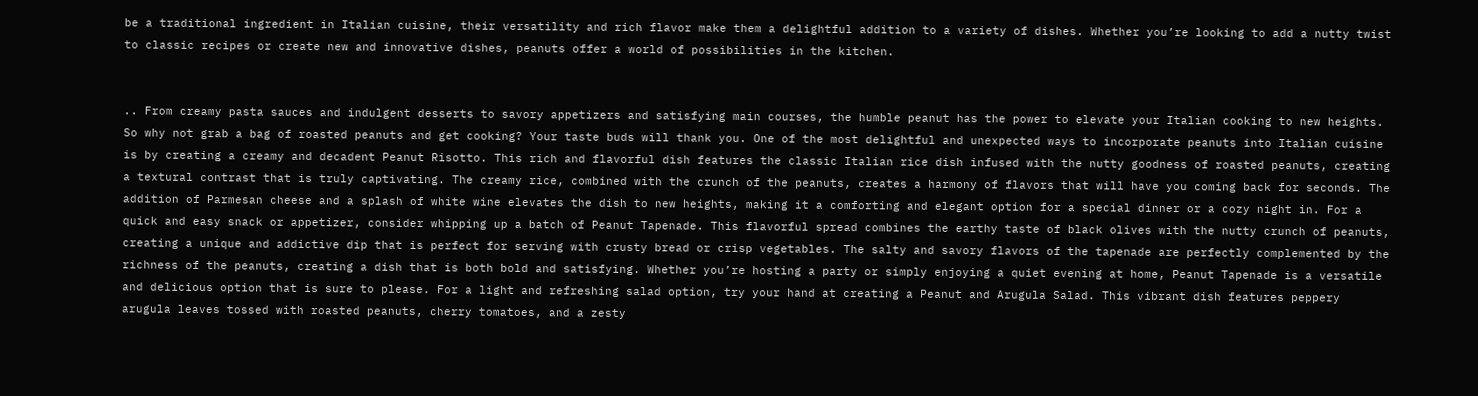be a traditional ingredient in Italian cuisine, their versatility and rich flavor make them a delightful addition to a variety of dishes. Whether you’re looking to add a nutty twist to classic recipes or create new and innovative dishes, peanuts offer a world of possibilities in the kitchen.


.. From creamy pasta sauces and indulgent desserts to savory appetizers and satisfying main courses, the humble peanut has the power to elevate your Italian cooking to new heights. So why not grab a bag of roasted peanuts and get cooking? Your taste buds will thank you. One of the most delightful and unexpected ways to incorporate peanuts into Italian cuisine is by creating a creamy and decadent Peanut Risotto. This rich and flavorful dish features the classic Italian rice dish infused with the nutty goodness of roasted peanuts, creating a textural contrast that is truly captivating. The creamy rice, combined with the crunch of the peanuts, creates a harmony of flavors that will have you coming back for seconds. The addition of Parmesan cheese and a splash of white wine elevates the dish to new heights, making it a comforting and elegant option for a special dinner or a cozy night in. For a quick and easy snack or appetizer, consider whipping up a batch of Peanut Tapenade. This flavorful spread combines the earthy taste of black olives with the nutty crunch of peanuts, creating a unique and addictive dip that is perfect for serving with crusty bread or crisp vegetables. The salty and savory flavors of the tapenade are perfectly complemented by the richness of the peanuts, creating a dish that is both bold and satisfying. Whether you’re hosting a party or simply enjoying a quiet evening at home, Peanut Tapenade is a versatile and delicious option that is sure to please. For a light and refreshing salad option, try your hand at creating a Peanut and Arugula Salad. This vibrant dish features peppery arugula leaves tossed with roasted peanuts, cherry tomatoes, and a zesty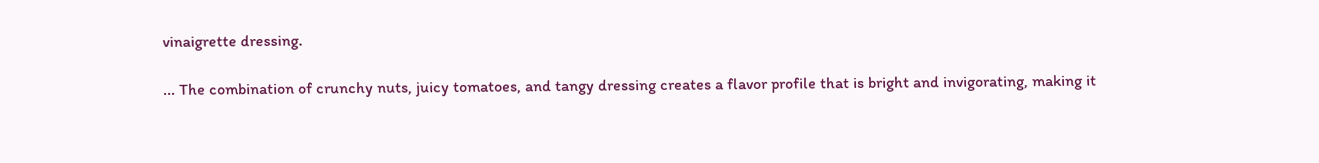vinaigrette dressing.

... The combination of crunchy nuts, juicy tomatoes, and tangy dressing creates a flavor profile that is bright and invigorating, making it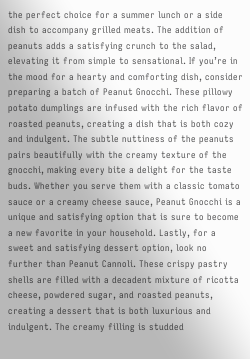the perfect choice for a summer lunch or a side dish to accompany grilled meats. The addition of peanuts adds a satisfying crunch to the salad, elevating it from simple to sensational. If you’re in the mood for a hearty and comforting dish, consider preparing a batch of Peanut Gnocchi. These pillowy potato dumplings are infused with the rich flavor of roasted peanuts, creating a dish that is both cozy and indulgent. The subtle nuttiness of the peanuts pairs beautifully with the creamy texture of the gnocchi, making every bite a delight for the taste buds. Whether you serve them with a classic tomato sauce or a creamy cheese sauce, Peanut Gnocchi is a unique and satisfying option that is sure to become a new favorite in your household. Lastly, for a sweet and satisfying dessert option, look no further than Peanut Cannoli. These crispy pastry shells are filled with a decadent mixture of ricotta cheese, powdered sugar, and roasted peanuts, creating a dessert that is both luxurious and indulgent. The creamy filling is studded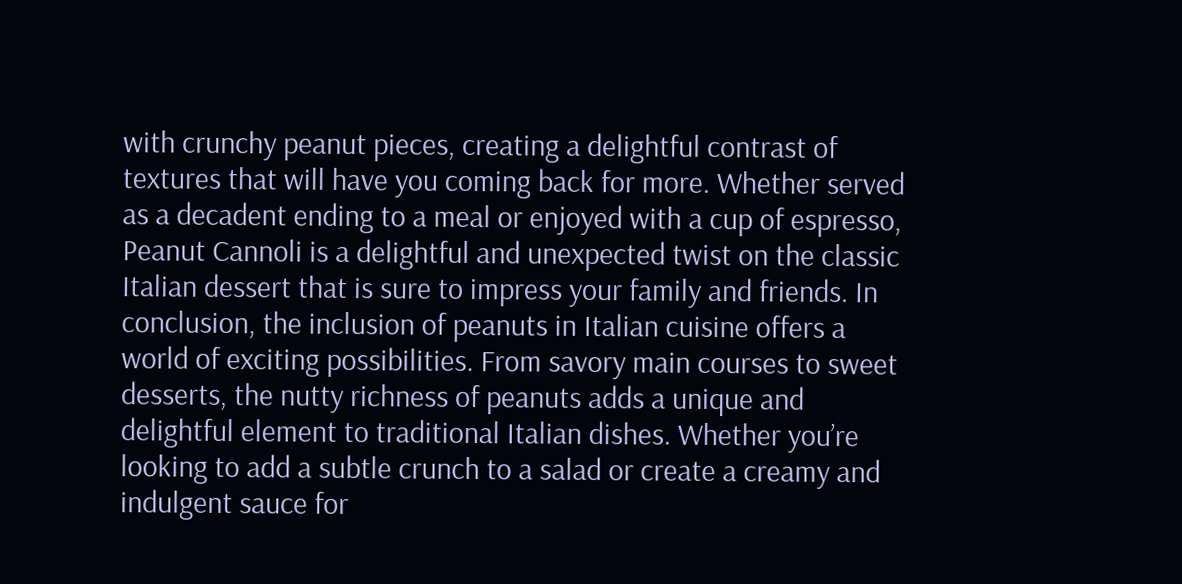with crunchy peanut pieces, creating a delightful contrast of textures that will have you coming back for more. Whether served as a decadent ending to a meal or enjoyed with a cup of espresso, Peanut Cannoli is a delightful and unexpected twist on the classic Italian dessert that is sure to impress your family and friends. In conclusion, the inclusion of peanuts in Italian cuisine offers a world of exciting possibilities. From savory main courses to sweet desserts, the nutty richness of peanuts adds a unique and delightful element to traditional Italian dishes. Whether you’re looking to add a subtle crunch to a salad or create a creamy and indulgent sauce for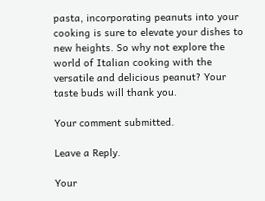pasta, incorporating peanuts into your cooking is sure to elevate your dishes to new heights. So why not explore the world of Italian cooking with the versatile and delicious peanut? Your taste buds will thank you.

Your comment submitted.

Leave a Reply.

Your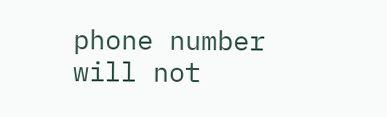phone number will not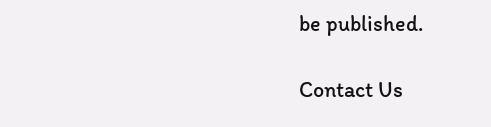be published.

Contact Us